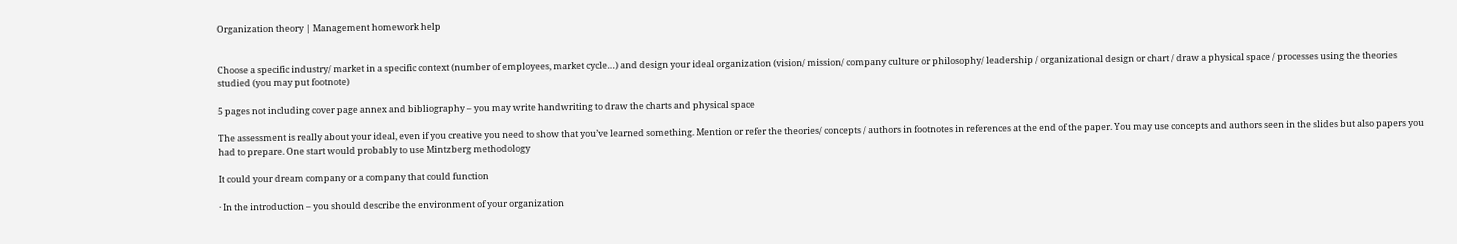Organization theory | Management homework help


Choose a specific industry/ market in a specific context (number of employees, market cycle…) and design your ideal organization (vision/ mission/ company culture or philosophy/ leadership / organizational design or chart / draw a physical space / processes using the theories studied (you may put footnote)

5 pages not including cover page annex and bibliography – you may write handwriting to draw the charts and physical space

The assessment is really about your ideal, even if you creative you need to show that you’ve learned something. Mention or refer the theories/ concepts / authors in footnotes in references at the end of the paper. You may use concepts and authors seen in the slides but also papers you had to prepare. One start would probably to use Mintzberg methodology

It could your dream company or a company that could function

· In the introduction – you should describe the environment of your organization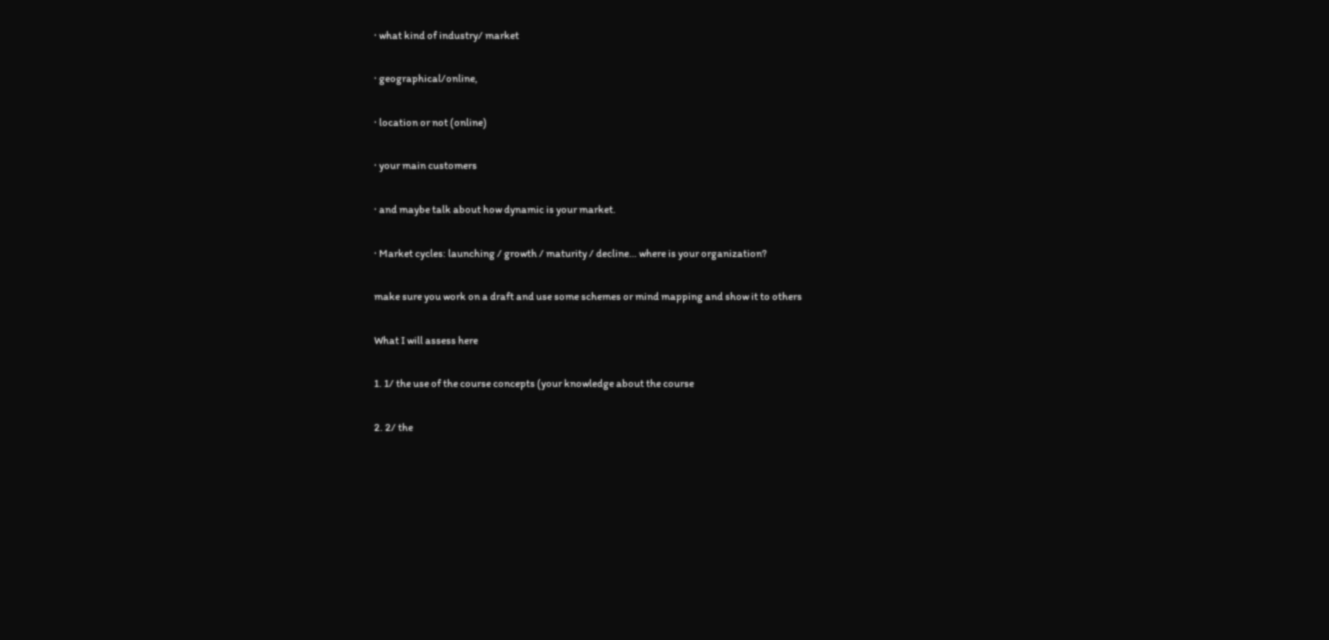· what kind of industry/ market

· geographical/online,

· location or not (online)

· your main customers

· and maybe talk about how dynamic is your market.

· Market cycles: launching / growth / maturity / decline… where is your organization?

make sure you work on a draft and use some schemes or mind mapping and show it to others

What I will assess here

1. 1/ the use of the course concepts (your knowledge about the course

2. 2/ the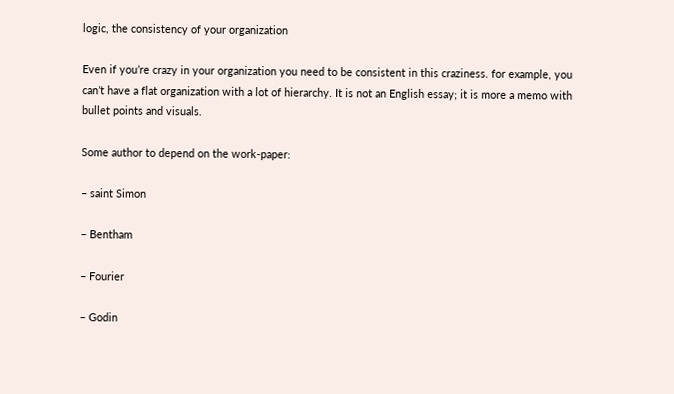logic, the consistency of your organization

Even if you’re crazy in your organization you need to be consistent in this craziness. for example, you can’t have a flat organization with a lot of hierarchy. It is not an English essay; it is more a memo with bullet points and visuals.

Some author to depend on the work-paper:

– saint Simon

– Bentham

– Fourier

– Godin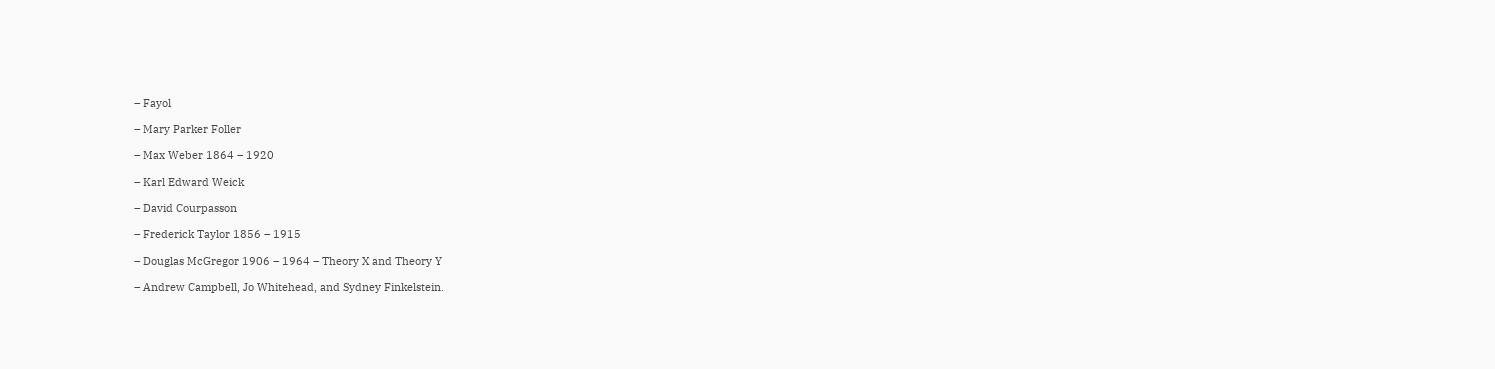– Fayol

– Mary Parker Foller

– Max Weber 1864 – 1920

– Karl Edward Weick

– David Courpasson

– Frederick Taylor 1856 – 1915

– Douglas McGregor 1906 – 1964 – Theory X and Theory Y

– Andrew Campbell, Jo Whitehead, and Sydney Finkelstein.